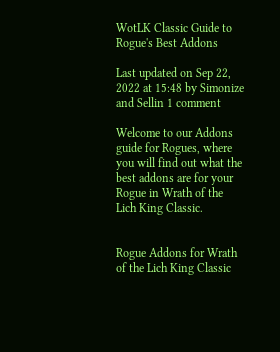WotLK Classic Guide to Rogue's Best Addons

Last updated on Sep 22, 2022 at 15:48 by Simonize and Sellin 1 comment

Welcome to our Addons guide for Rogues, where you will find out what the best addons are for your Rogue in Wrath of the Lich King Classic.


Rogue Addons for Wrath of the Lich King Classic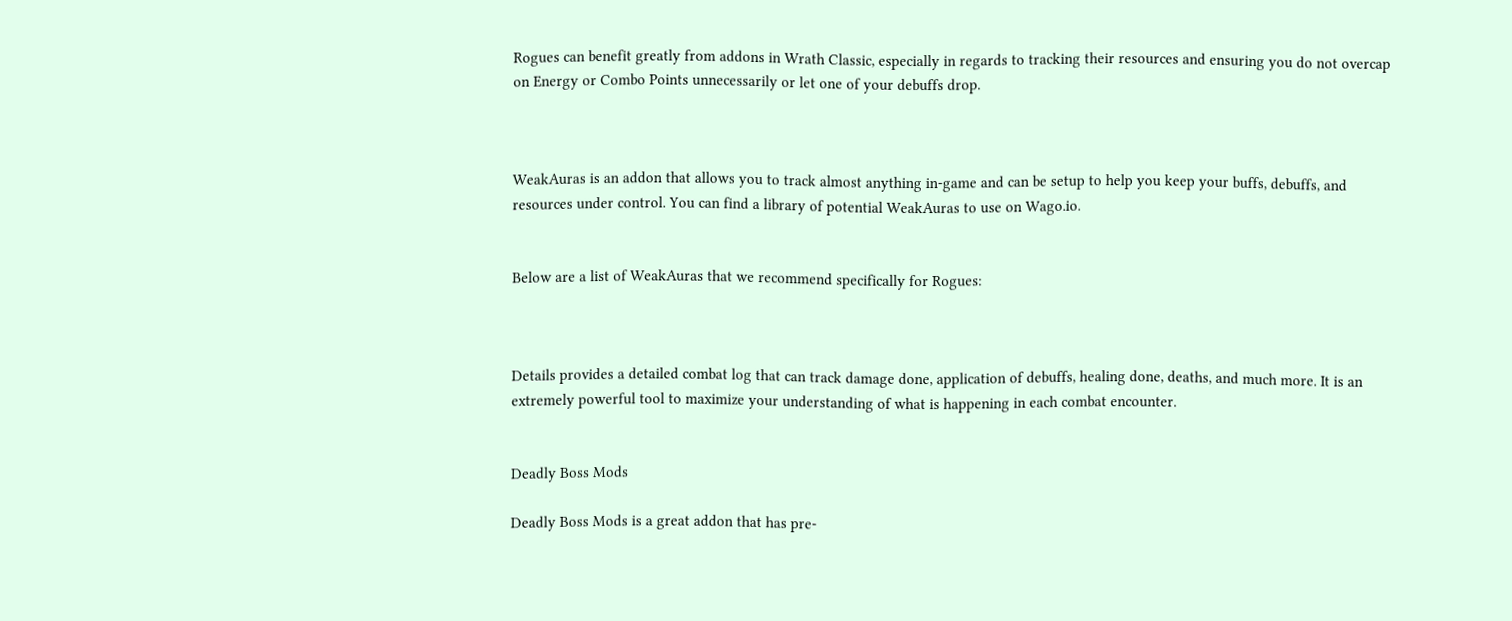Rogues can benefit greatly from addons in Wrath Classic, especially in regards to tracking their resources and ensuring you do not overcap on Energy or Combo Points unnecessarily or let one of your debuffs drop.



WeakAuras is an addon that allows you to track almost anything in-game and can be setup to help you keep your buffs, debuffs, and resources under control. You can find a library of potential WeakAuras to use on Wago.io.


Below are a list of WeakAuras that we recommend specifically for Rogues:



Details provides a detailed combat log that can track damage done, application of debuffs, healing done, deaths, and much more. It is an extremely powerful tool to maximize your understanding of what is happening in each combat encounter.


Deadly Boss Mods

Deadly Boss Mods is a great addon that has pre-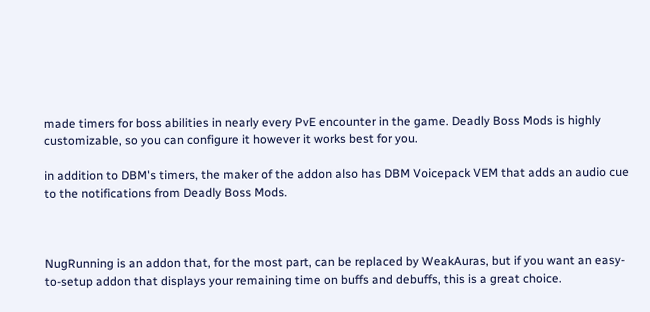made timers for boss abilities in nearly every PvE encounter in the game. Deadly Boss Mods is highly customizable, so you can configure it however it works best for you.

in addition to DBM's timers, the maker of the addon also has DBM Voicepack VEM that adds an audio cue to the notifications from Deadly Boss Mods.



NugRunning is an addon that, for the most part, can be replaced by WeakAuras, but if you want an easy-to-setup addon that displays your remaining time on buffs and debuffs, this is a great choice.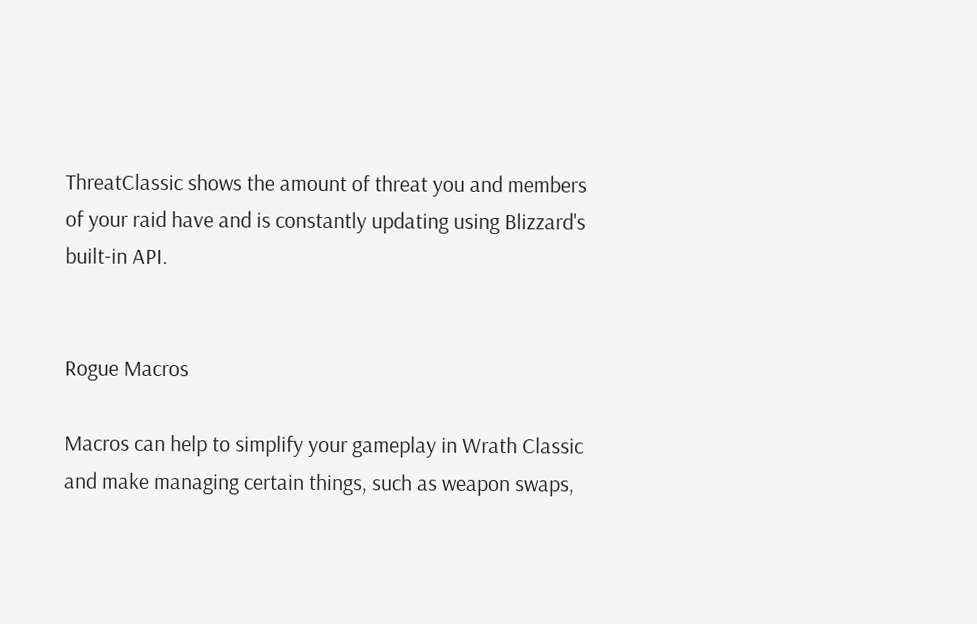ThreatClassic shows the amount of threat you and members of your raid have and is constantly updating using Blizzard's built-in API.


Rogue Macros

Macros can help to simplify your gameplay in Wrath Classic and make managing certain things, such as weapon swaps,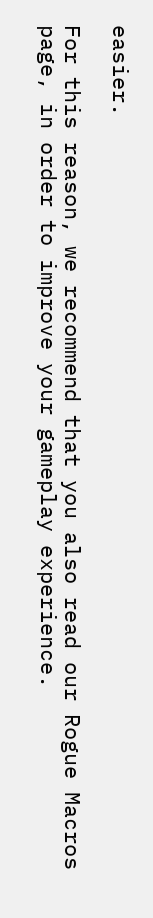easier.

For this reason, we recommend that you also read our Rogue Macros page, in order to improve your gameplay experience.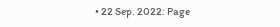• 22 Sep. 2022: Page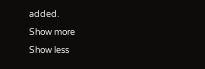added.
Show more
Show less